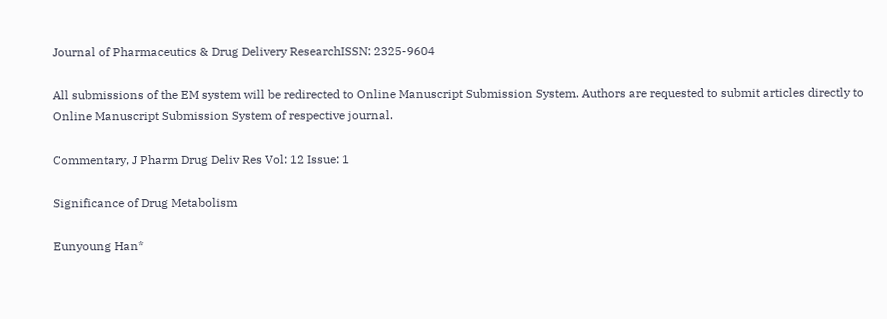Journal of Pharmaceutics & Drug Delivery ResearchISSN: 2325-9604

All submissions of the EM system will be redirected to Online Manuscript Submission System. Authors are requested to submit articles directly to Online Manuscript Submission System of respective journal.

Commentary, J Pharm Drug Deliv Res Vol: 12 Issue: 1

Significance of Drug Metabolism

Eunyoung Han*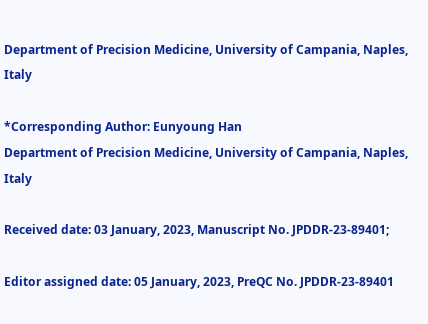Department of Precision Medicine, University of Campania, Naples, Italy

*Corresponding Author: Eunyoung Han
Department of Precision Medicine, University of Campania, Naples, Italy

Received date: 03 January, 2023, Manuscript No. JPDDR-23-89401;

Editor assigned date: 05 January, 2023, PreQC No. JPDDR-23-89401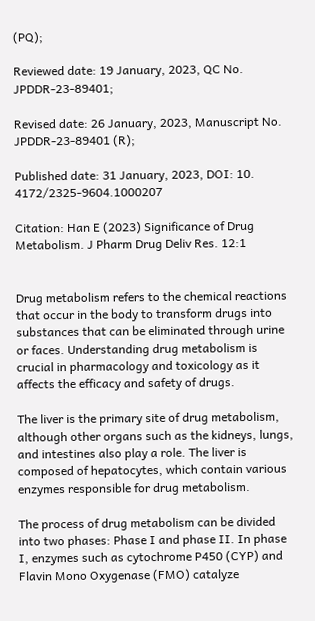(PQ);

Reviewed date: 19 January, 2023, QC No. JPDDR-23-89401;

Revised date: 26 January, 2023, Manuscript No. JPDDR-23-89401 (R);

Published date: 31 January, 2023, DOI: 10. 4172/2325-9604.1000207

Citation: Han E (2023) Significance of Drug Metabolism. J Pharm Drug Deliv Res. 12:1


Drug metabolism refers to the chemical reactions that occur in the body to transform drugs into substances that can be eliminated through urine or faces. Understanding drug metabolism is crucial in pharmacology and toxicology as it affects the efficacy and safety of drugs.

The liver is the primary site of drug metabolism, although other organs such as the kidneys, lungs, and intestines also play a role. The liver is composed of hepatocytes, which contain various enzymes responsible for drug metabolism.

The process of drug metabolism can be divided into two phases: Phase I and phase II. In phase I, enzymes such as cytochrome P450 (CYP) and Flavin Mono Oxygenase (FMO) catalyze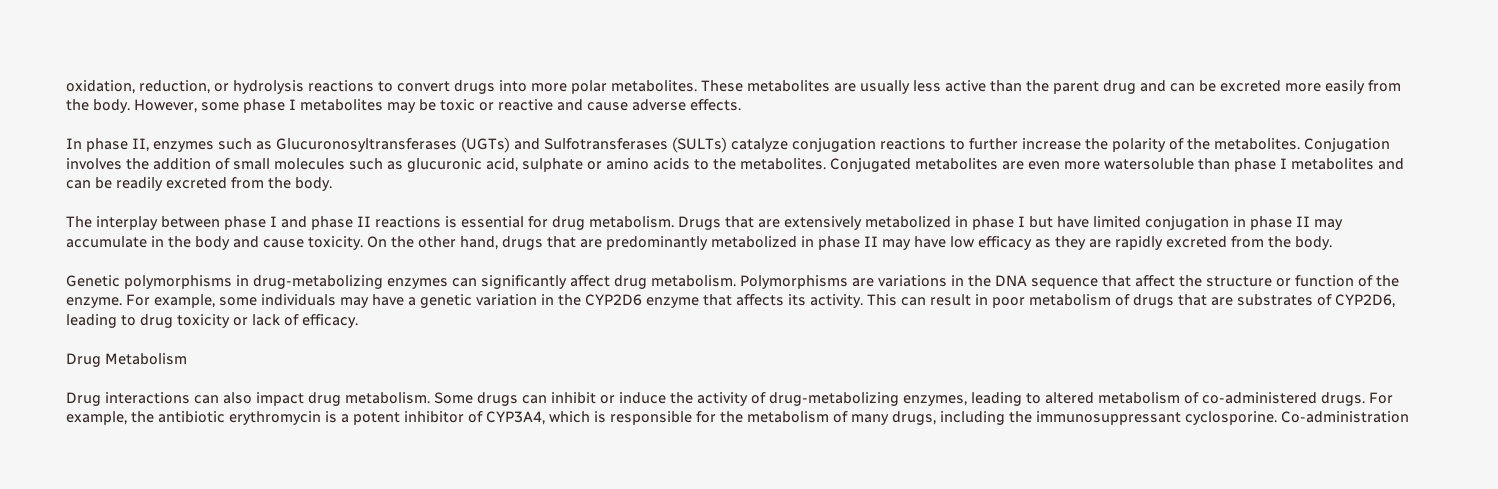oxidation, reduction, or hydrolysis reactions to convert drugs into more polar metabolites. These metabolites are usually less active than the parent drug and can be excreted more easily from the body. However, some phase I metabolites may be toxic or reactive and cause adverse effects.

In phase II, enzymes such as Glucuronosyltransferases (UGTs) and Sulfotransferases (SULTs) catalyze conjugation reactions to further increase the polarity of the metabolites. Conjugation involves the addition of small molecules such as glucuronic acid, sulphate or amino acids to the metabolites. Conjugated metabolites are even more watersoluble than phase I metabolites and can be readily excreted from the body.

The interplay between phase I and phase II reactions is essential for drug metabolism. Drugs that are extensively metabolized in phase I but have limited conjugation in phase II may accumulate in the body and cause toxicity. On the other hand, drugs that are predominantly metabolized in phase II may have low efficacy as they are rapidly excreted from the body.

Genetic polymorphisms in drug-metabolizing enzymes can significantly affect drug metabolism. Polymorphisms are variations in the DNA sequence that affect the structure or function of the enzyme. For example, some individuals may have a genetic variation in the CYP2D6 enzyme that affects its activity. This can result in poor metabolism of drugs that are substrates of CYP2D6, leading to drug toxicity or lack of efficacy.

Drug Metabolism

Drug interactions can also impact drug metabolism. Some drugs can inhibit or induce the activity of drug-metabolizing enzymes, leading to altered metabolism of co-administered drugs. For example, the antibiotic erythromycin is a potent inhibitor of CYP3A4, which is responsible for the metabolism of many drugs, including the immunosuppressant cyclosporine. Co-administration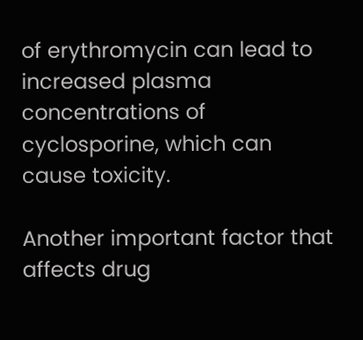of erythromycin can lead to increased plasma concentrations of cyclosporine, which can cause toxicity.

Another important factor that affects drug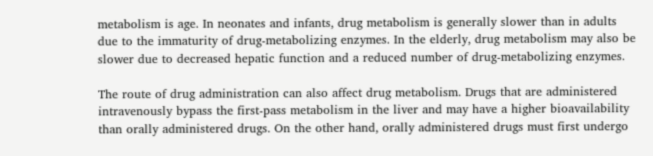metabolism is age. In neonates and infants, drug metabolism is generally slower than in adults due to the immaturity of drug-metabolizing enzymes. In the elderly, drug metabolism may also be slower due to decreased hepatic function and a reduced number of drug-metabolizing enzymes.

The route of drug administration can also affect drug metabolism. Drugs that are administered intravenously bypass the first-pass metabolism in the liver and may have a higher bioavailability than orally administered drugs. On the other hand, orally administered drugs must first undergo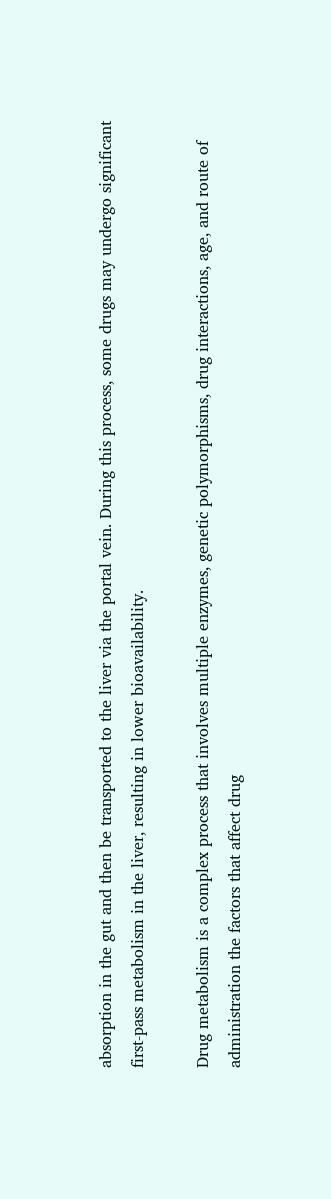absorption in the gut and then be transported to the liver via the portal vein. During this process, some drugs may undergo significant first-pass metabolism in the liver, resulting in lower bioavailability.

Drug metabolism is a complex process that involves multiple enzymes, genetic polymorphisms, drug interactions, age, and route of administration the factors that affect drug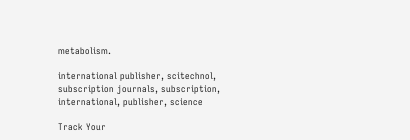metabolism.

international publisher, scitechnol, subscription journals, subscription, international, publisher, science

Track Your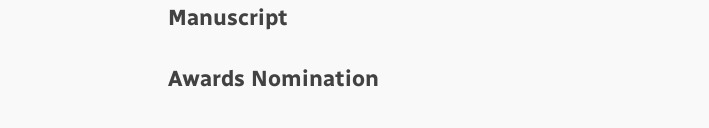Manuscript

Awards Nomination